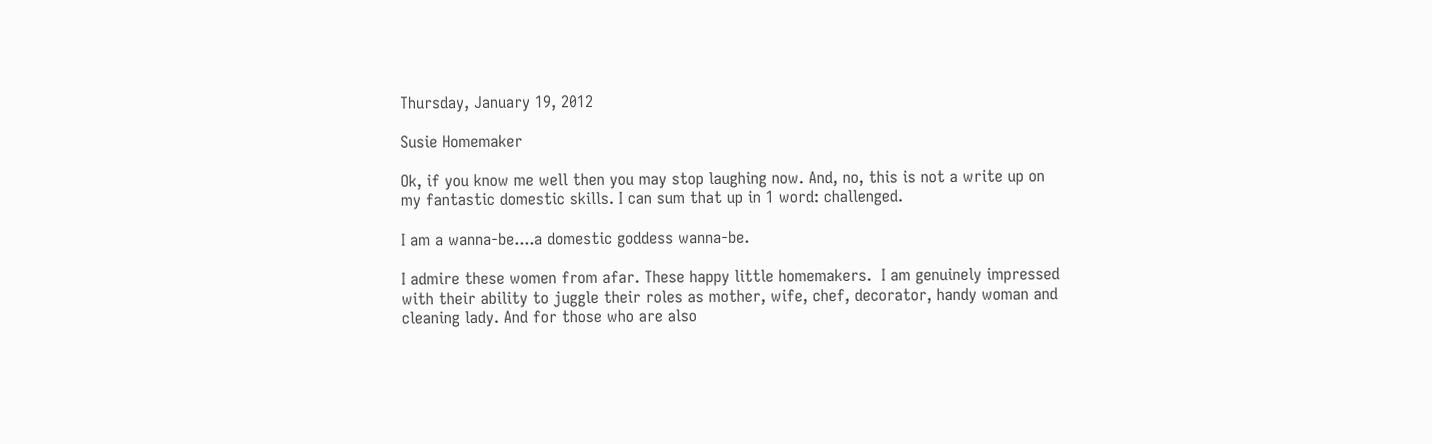Thursday, January 19, 2012

Susie Homemaker

Ok, if you know me well then you may stop laughing now. And, no, this is not a write up on my fantastic domestic skills. I can sum that up in 1 word: challenged.

I am a wanna-be....a domestic goddess wanna-be.

I admire these women from afar. These happy little homemakers.  I am genuinely impressed with their ability to juggle their roles as mother, wife, chef, decorator, handy woman and cleaning lady. And for those who are also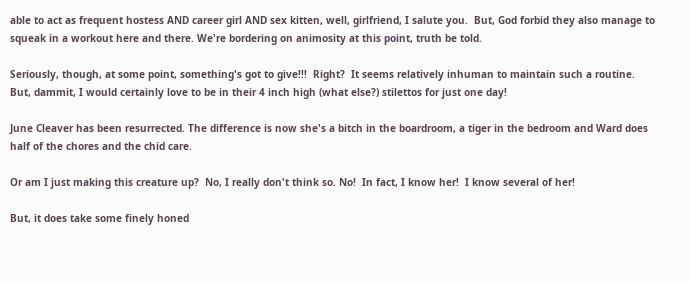able to act as frequent hostess AND career girl AND sex kitten, well, girlfriend, I salute you.  But, God forbid they also manage to squeak in a workout here and there. We're bordering on animosity at this point, truth be told.

Seriously, though, at some point, something's got to give!!!  Right?  It seems relatively inhuman to maintain such a routine.  But, dammit, I would certainly love to be in their 4 inch high (what else?) stilettos for just one day!

June Cleaver has been resurrected. The difference is now she's a bitch in the boardroom, a tiger in the bedroom and Ward does half of the chores and the chid care.

Or am I just making this creature up?  No, I really don't think so. No!  In fact, I know her!  I know several of her!

But, it does take some finely honed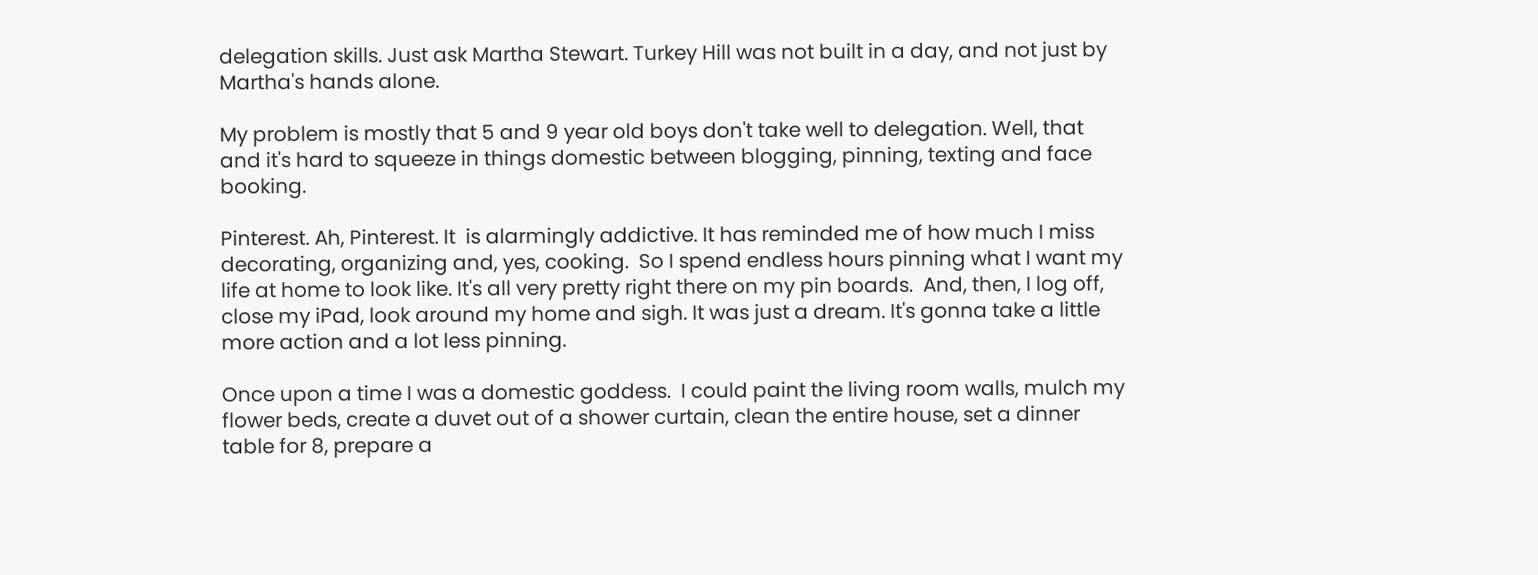delegation skills. Just ask Martha Stewart. Turkey Hill was not built in a day, and not just by Martha's hands alone.

My problem is mostly that 5 and 9 year old boys don't take well to delegation. Well, that and it's hard to squeeze in things domestic between blogging, pinning, texting and face booking.

Pinterest. Ah, Pinterest. It  is alarmingly addictive. It has reminded me of how much I miss decorating, organizing and, yes, cooking.  So I spend endless hours pinning what I want my life at home to look like. It's all very pretty right there on my pin boards.  And, then, I log off, close my iPad, look around my home and sigh. It was just a dream. It's gonna take a little more action and a lot less pinning.

Once upon a time I was a domestic goddess.  I could paint the living room walls, mulch my flower beds, create a duvet out of a shower curtain, clean the entire house, set a dinner table for 8, prepare a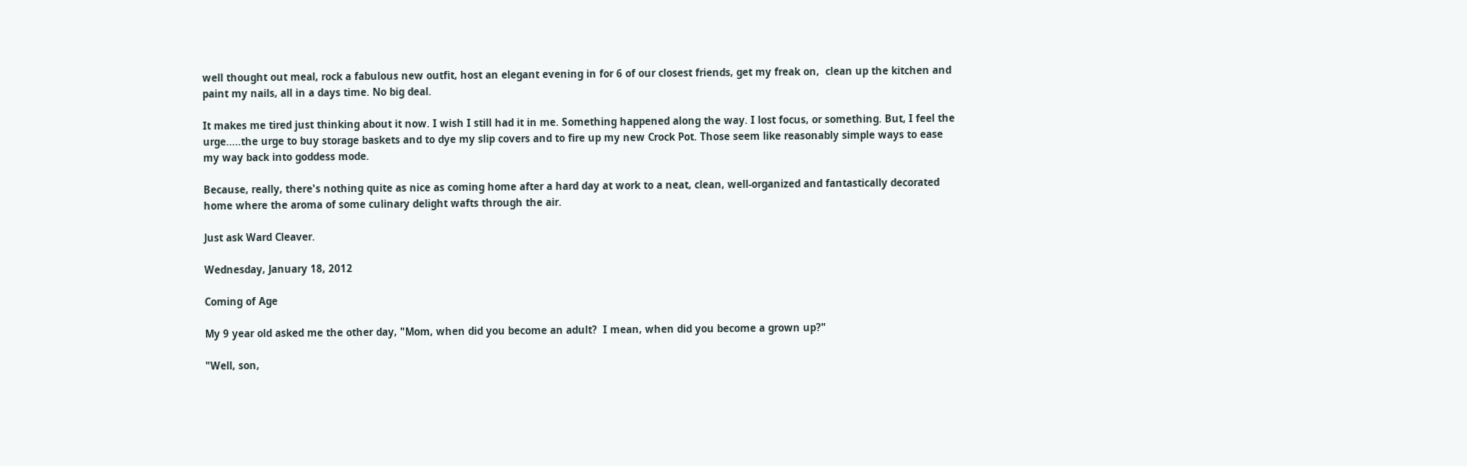well thought out meal, rock a fabulous new outfit, host an elegant evening in for 6 of our closest friends, get my freak on,  clean up the kitchen and paint my nails, all in a days time. No big deal.

It makes me tired just thinking about it now. I wish I still had it in me. Something happened along the way. I lost focus, or something. But, I feel the urge.....the urge to buy storage baskets and to dye my slip covers and to fire up my new Crock Pot. Those seem like reasonably simple ways to ease my way back into goddess mode.

Because, really, there's nothing quite as nice as coming home after a hard day at work to a neat, clean, well-organized and fantastically decorated home where the aroma of some culinary delight wafts through the air.

Just ask Ward Cleaver.

Wednesday, January 18, 2012

Coming of Age

My 9 year old asked me the other day, "Mom, when did you become an adult?  I mean, when did you become a grown up?"

"Well, son,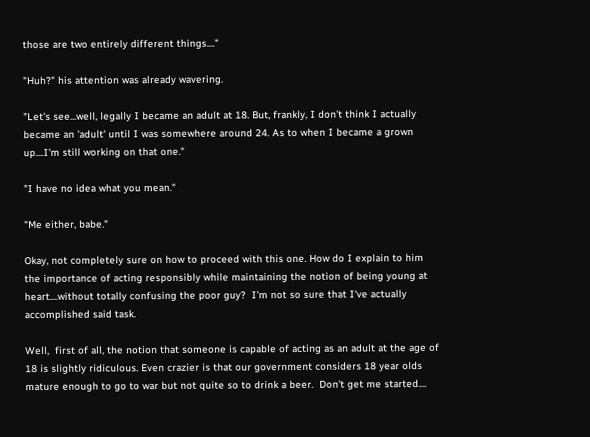those are two entirely different things...."

"Huh?" his attention was already wavering.

"Let's see...well, legally I became an adult at 18. But, frankly, I don't think I actually became an 'adult' until I was somewhere around 24. As to when I became a grown up....I'm still working on that one."

"I have no idea what you mean."

"Me either, babe."

Okay, not completely sure on how to proceed with this one. How do I explain to him the importance of acting responsibly while maintaining the notion of being young at heart....without totally confusing the poor guy?  I'm not so sure that I've actually accomplished said task.

Well,  first of all, the notion that someone is capable of acting as an adult at the age of 18 is slightly ridiculous. Even crazier is that our government considers 18 year olds mature enough to go to war but not quite so to drink a beer.  Don't get me started....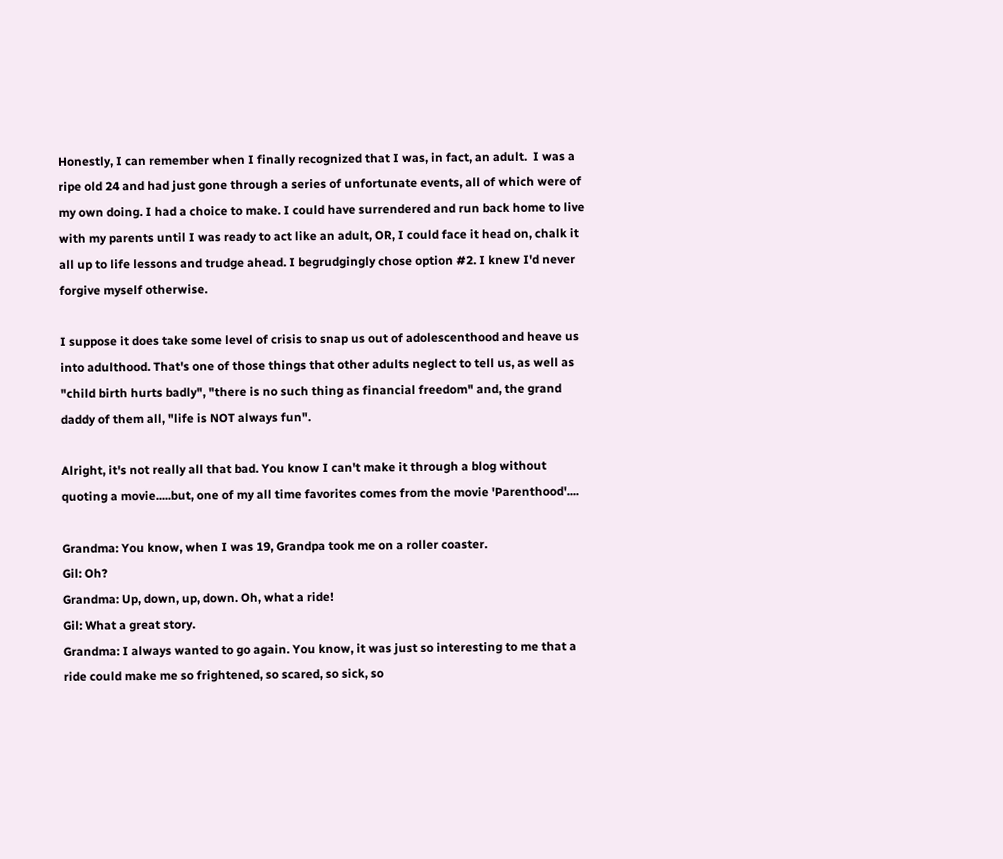Honestly, I can remember when I finally recognized that I was, in fact, an adult.  I was a ripe old 24 and had just gone through a series of unfortunate events, all of which were of my own doing. I had a choice to make. I could have surrendered and run back home to live with my parents until I was ready to act like an adult, OR, I could face it head on, chalk it all up to life lessons and trudge ahead. I begrudgingly chose option #2. I knew I'd never forgive myself otherwise.

I suppose it does take some level of crisis to snap us out of adolescenthood and heave us into adulthood. That's one of those things that other adults neglect to tell us, as well as "child birth hurts badly", "there is no such thing as financial freedom" and, the grand daddy of them all, "life is NOT always fun".

Alright, it's not really all that bad. You know I can't make it through a blog without quoting a movie.....but, one of my all time favorites comes from the movie 'Parenthood'....

Grandma: You know, when I was 19, Grandpa took me on a roller coaster.
Gil: Oh?
Grandma: Up, down, up, down. Oh, what a ride!
Gil: What a great story.
Grandma: I always wanted to go again. You know, it was just so interesting to me that a ride could make me so frightened, so scared, so sick, so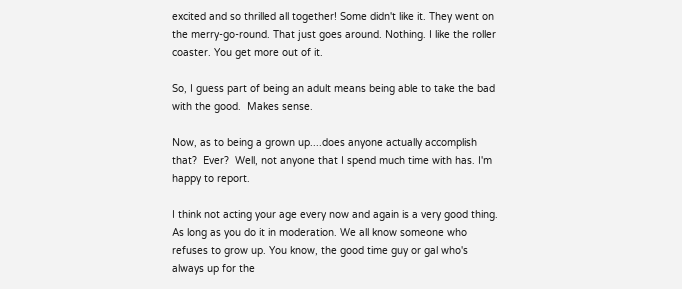excited and so thrilled all together! Some didn't like it. They went on the merry-go-round. That just goes around. Nothing. I like the roller coaster. You get more out of it.

So, I guess part of being an adult means being able to take the bad with the good.  Makes sense.

Now, as to being a grown up....does anyone actually accomplish that?  Ever?  Well, not anyone that I spend much time with has. I'm happy to report.

I think not acting your age every now and again is a very good thing. As long as you do it in moderation. We all know someone who refuses to grow up. You know, the good time guy or gal who's always up for the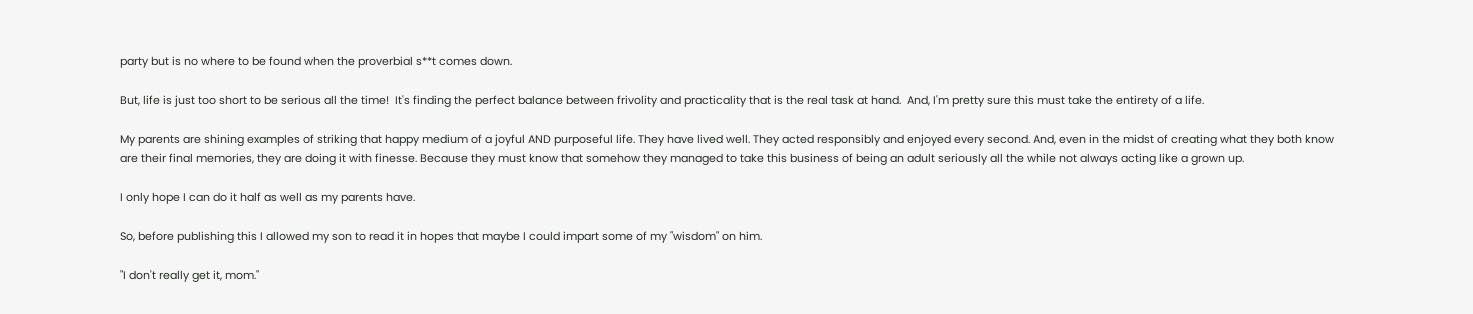party but is no where to be found when the proverbial s**t comes down.

But, life is just too short to be serious all the time!  It's finding the perfect balance between frivolity and practicality that is the real task at hand.  And, I'm pretty sure this must take the entirety of a life.

My parents are shining examples of striking that happy medium of a joyful AND purposeful life. They have lived well. They acted responsibly and enjoyed every second. And, even in the midst of creating what they both know are their final memories, they are doing it with finesse. Because they must know that somehow they managed to take this business of being an adult seriously all the while not always acting like a grown up.

I only hope I can do it half as well as my parents have.

So, before publishing this I allowed my son to read it in hopes that maybe I could impart some of my "wisdom" on him.

"I don't really get it, mom."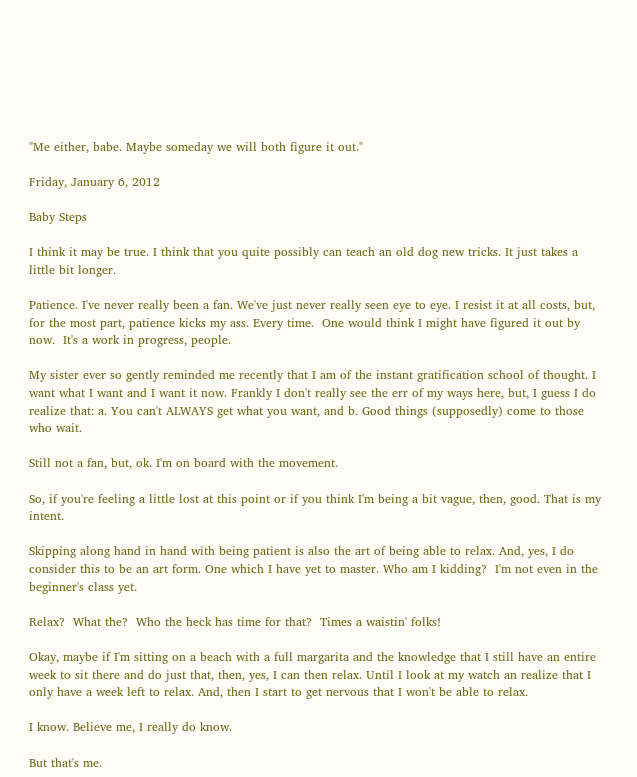"Me either, babe. Maybe someday we will both figure it out."

Friday, January 6, 2012

Baby Steps

I think it may be true. I think that you quite possibly can teach an old dog new tricks. It just takes a little bit longer.

Patience. I've never really been a fan. We've just never really seen eye to eye. I resist it at all costs, but, for the most part, patience kicks my ass. Every time.  One would think I might have figured it out by now.  It's a work in progress, people.

My sister ever so gently reminded me recently that I am of the instant gratification school of thought. I want what I want and I want it now. Frankly I don't really see the err of my ways here, but, I guess I do realize that: a. You can't ALWAYS get what you want, and b. Good things (supposedly) come to those who wait.

Still not a fan, but, ok. I'm on board with the movement.

So, if you're feeling a little lost at this point or if you think I'm being a bit vague, then, good. That is my intent.

Skipping along hand in hand with being patient is also the art of being able to relax. And, yes, I do consider this to be an art form. One which I have yet to master. Who am I kidding?  I'm not even in the beginner's class yet.

Relax?  What the?  Who the heck has time for that?  Times a waistin' folks!

Okay, maybe if I'm sitting on a beach with a full margarita and the knowledge that I still have an entire week to sit there and do just that, then, yes, I can then relax. Until I look at my watch an realize that I only have a week left to relax. And, then I start to get nervous that I won't be able to relax.

I know. Believe me, I really do know.

But that's me.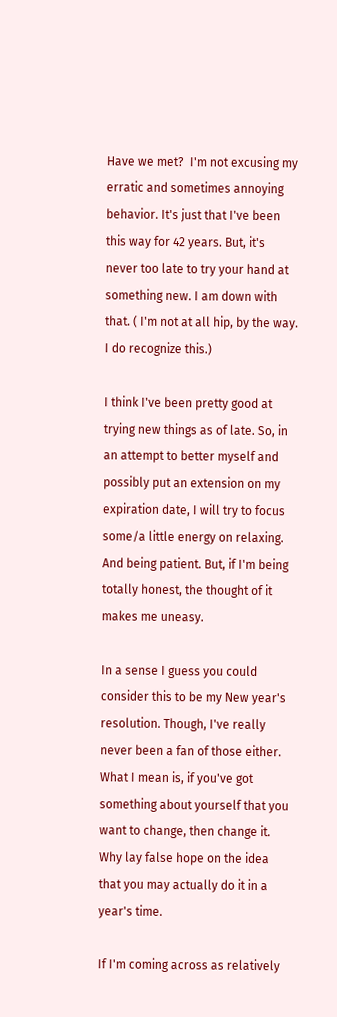Have we met?  I'm not excusing my erratic and sometimes annoying behavior. It's just that I've been this way for 42 years. But, it's never too late to try your hand at something new. I am down with that. ( I'm not at all hip, by the way. I do recognize this.)

I think I've been pretty good at trying new things as of late. So, in an attempt to better myself and possibly put an extension on my expiration date, I will try to focus some/a little energy on relaxing. And being patient. But, if I'm being totally honest, the thought of it makes me uneasy.

In a sense I guess you could consider this to be my New year's resolution. Though, I've really never been a fan of those either. What I mean is, if you've got something about yourself that you want to change, then change it. Why lay false hope on the idea that you may actually do it in a year's time.

If I'm coming across as relatively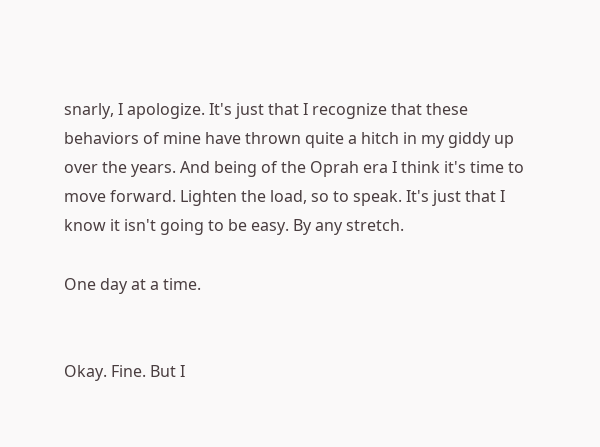snarly, I apologize. It's just that I recognize that these behaviors of mine have thrown quite a hitch in my giddy up over the years. And being of the Oprah era I think it's time to move forward. Lighten the load, so to speak. It's just that I know it isn't going to be easy. By any stretch.

One day at a time.


Okay. Fine. But I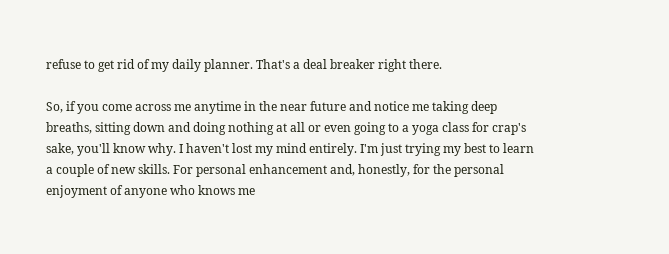refuse to get rid of my daily planner. That's a deal breaker right there.

So, if you come across me anytime in the near future and notice me taking deep breaths, sitting down and doing nothing at all or even going to a yoga class for crap's sake, you'll know why. I haven't lost my mind entirely. I'm just trying my best to learn a couple of new skills. For personal enhancement and, honestly, for the personal enjoyment of anyone who knows me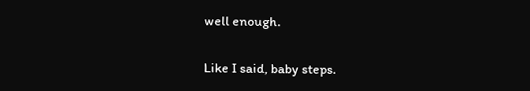well enough.

Like I said, baby steps.